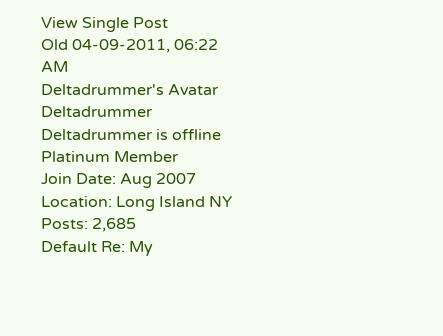View Single Post
Old 04-09-2011, 06:22 AM
Deltadrummer's Avatar
Deltadrummer Deltadrummer is offline
Platinum Member
Join Date: Aug 2007
Location: Long Island NY
Posts: 2,685
Default Re: My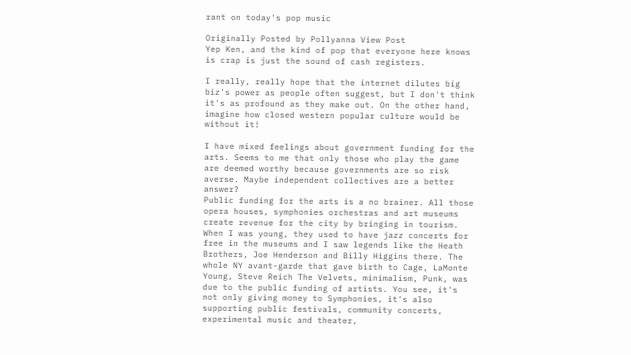rant on today's pop music

Originally Posted by Pollyanna View Post
Yep Ken, and the kind of pop that everyone here knows is crap is just the sound of cash registers.

I really, really hope that the internet dilutes big biz's power as people often suggest, but I don't think it's as profound as they make out. On the other hand, imagine how closed western popular culture would be without it!

I have mixed feelings about government funding for the arts. Seems to me that only those who play the game are deemed worthy because governments are so risk averse. Maybe independent collectives are a better answer?
Public funding for the arts is a no brainer. All those opera houses, symphonies orchestras and art museums create revenue for the city by bringing in tourism. When I was young, they used to have jazz concerts for free in the museums and I saw legends like the Heath Brothers, Joe Henderson and Billy Higgins there. The whole NY avant-garde that gave birth to Cage, LaMonte Young, Steve Reich The Velvets, minimalism, Punk, was due to the public funding of artists. You see, it's not only giving money to Symphonies, it's also supporting public festivals, community concerts, experimental music and theater,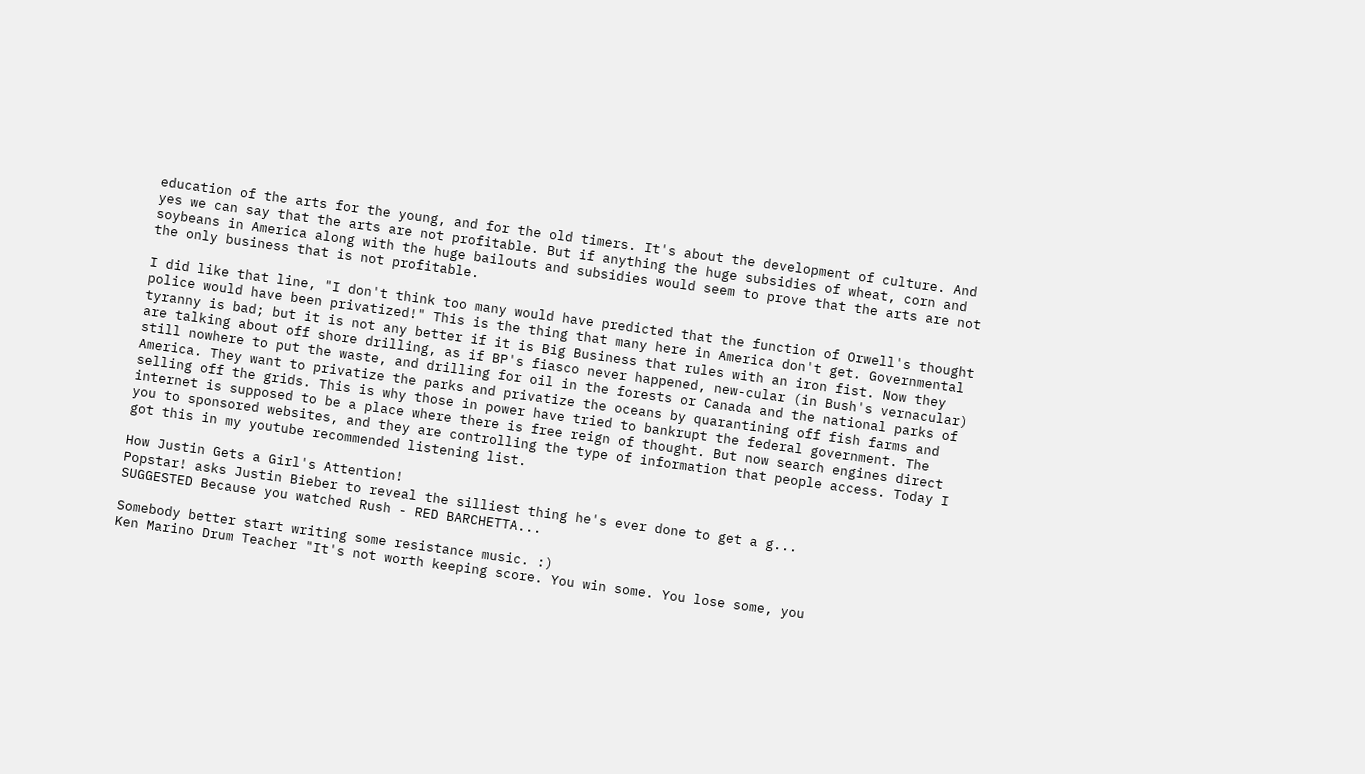education of the arts for the young, and for the old timers. It's about the development of culture. And yes we can say that the arts are not profitable. But if anything the huge subsidies of wheat, corn and soybeans in America along with the huge bailouts and subsidies would seem to prove that the arts are not the only business that is not profitable.

I did like that line, "I don't think too many would have predicted that the function of Orwell's thought police would have been privatized!" This is the thing that many here in America don't get. Governmental tyranny is bad; but it is not any better if it is Big Business that rules with an iron fist. Now they are talking about off shore drilling, as if BP's fiasco never happened, new-cular (in Bush's vernacular) still nowhere to put the waste, and drilling for oil in the forests or Canada and the national parks of America. They want to privatize the parks and privatize the oceans by quarantining off fish farms and selling off the grids. This is why those in power have tried to bankrupt the federal government. The internet is supposed to be a place where there is free reign of thought. But now search engines direct you to sponsored websites, and they are controlling the type of information that people access. Today I got this in my youtube recommended listening list.

How Justin Gets a Girl's Attention!
Popstar! asks Justin Bieber to reveal the silliest thing he's ever done to get a g...
SUGGESTED Because you watched Rush - RED BARCHETTA...

Somebody better start writing some resistance music. :)
Ken Marino Drum Teacher "It's not worth keeping score. You win some. You lose some, you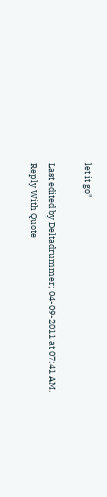let it go"

Last edited by Deltadrummer; 04-09-2011 at 07:41 AM.
Reply With Quote